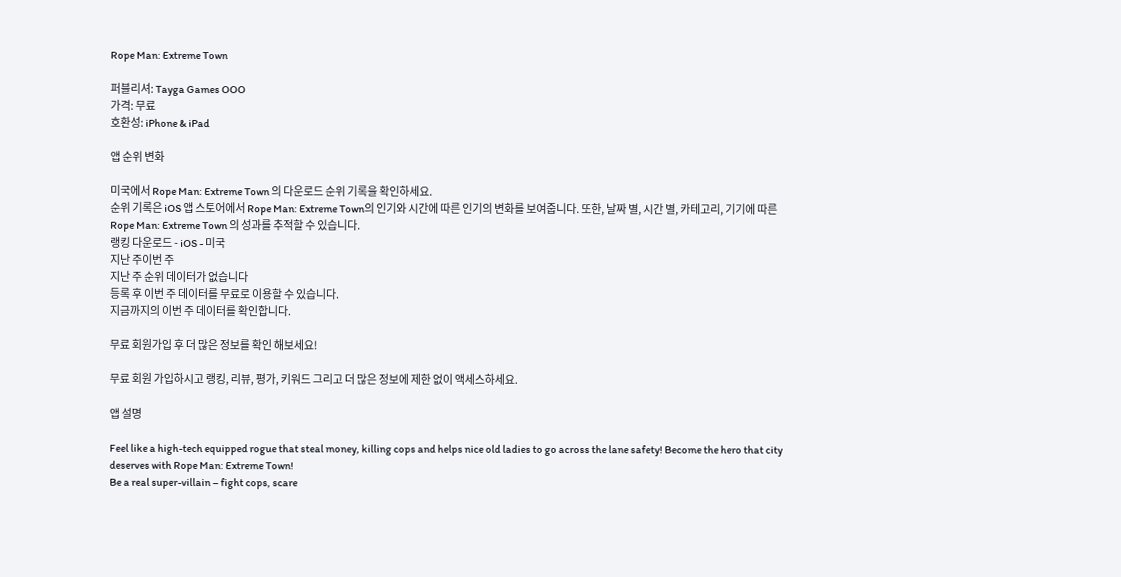Rope Man: Extreme Town

퍼블리셔: Tayga Games OOO
가격: 무료
호환성: iPhone & iPad

앱 순위 변화

미국에서 Rope Man: Extreme Town 의 다운로드 순위 기록을 확인하세요.
순위 기록은 iOS 앱 스토어에서 Rope Man: Extreme Town의 인기와 시간에 따른 인기의 변화를 보여줍니다. 또한, 날짜 별, 시간 별, 카테고리, 기기에 따른 Rope Man: Extreme Town 의 성과를 추적할 수 있습니다.
랭킹 다운로드 - iOS - 미국
지난 주이번 주
지난 주 순위 데이터가 없습니다
등록 후 이번 주 데이터를 무료로 이용할 수 있습니다.
지금까지의 이번 주 데이터를 확인합니다.

무료 회원가입 후 더 많은 정보를 확인 해보세요!

무료 회원 가입하시고 랭킹, 리뷰, 평가, 키워드 그리고 더 많은 정보에 제한 없이 액세스하세요.

앱 설명

Feel like a high-tech equipped rogue that steal money, killing cops and helps nice old ladies to go across the lane safety! Become the hero that city deserves with Rope Man: Extreme Town!
Be a real super-villain – fight cops, scare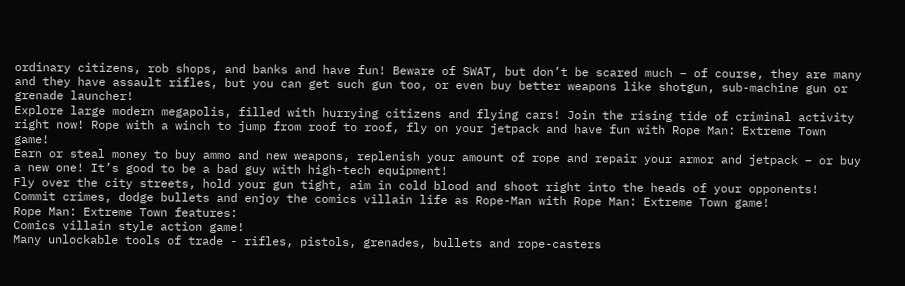ordinary citizens, rob shops, and banks and have fun! Beware of SWAT, but don’t be scared much – of course, they are many and they have assault rifles, but you can get such gun too, or even buy better weapons like shotgun, sub-machine gun or grenade launcher!
Explore large modern megapolis, filled with hurrying citizens and flying cars! Join the rising tide of criminal activity right now! Rope with a winch to jump from roof to roof, fly on your jetpack and have fun with Rope Man: Extreme Town game!
Earn or steal money to buy ammo and new weapons, replenish your amount of rope and repair your armor and jetpack – or buy a new one! It’s good to be a bad guy with high-tech equipment!
Fly over the city streets, hold your gun tight, aim in cold blood and shoot right into the heads of your opponents! Commit crimes, dodge bullets and enjoy the comics villain life as Rope-Man with Rope Man: Extreme Town game!
Rope Man: Extreme Town features:
Comics villain style action game!
Many unlockable tools of trade - rifles, pistols, grenades, bullets and rope-casters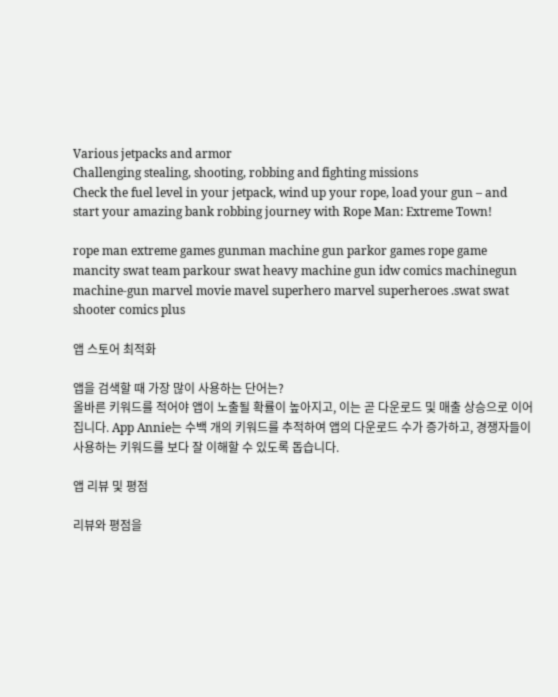Various jetpacks and armor
Challenging stealing, shooting, robbing and fighting missions
Check the fuel level in your jetpack, wind up your rope, load your gun – and start your amazing bank robbing journey with Rope Man: Extreme Town!

rope man extreme games gunman machine gun parkor games rope game mancity swat team parkour swat heavy machine gun idw comics machinegun machine-gun marvel movie mavel superhero marvel superheroes .swat swat shooter comics plus

앱 스토어 최적화

앱을 검색할 때 가장 많이 사용하는 단어는?
올바른 키워드를 적어야 앱이 노출될 확률이 높아지고, 이는 곧 다운로드 및 매출 상승으로 이어집니다. App Annie는 수백 개의 키워드를 추적하여 앱의 다운로드 수가 증가하고, 경쟁자들이 사용하는 키워드를 보다 잘 이해할 수 있도록 돕습니다.

앱 리뷰 및 평점

리뷰와 평점을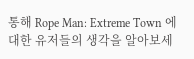통해 Rope Man: Extreme Town 에 대한 유저들의 생각을 알아보세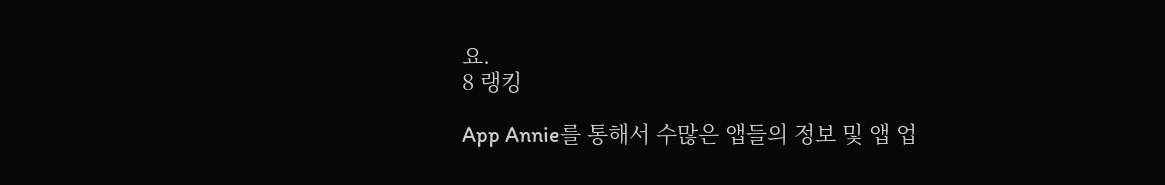요.
8 랭킹

App Annie를 통해서 수많은 앱들의 정보 및 앱 업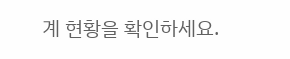계 현황을 확인하세요.